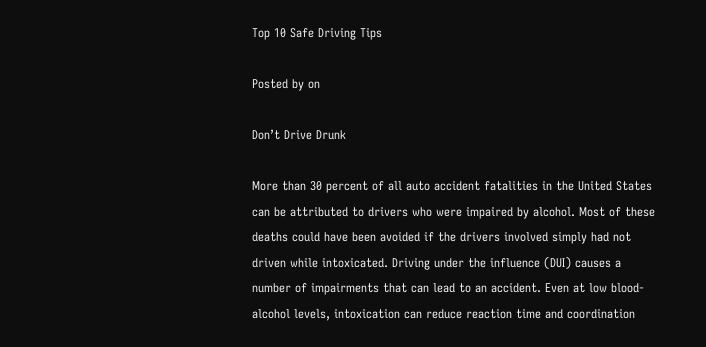Top 10 Safe Driving Tips

Posted by on

Don’t Drive Drunk

More than 30 percent of all auto accident fatalities in the United States can be attributed to drivers who were impaired by alcohol. Most of these deaths could have been avoided if the drivers involved simply had not driven while intoxicated. Driving under the influence (DUI) causes a number of impairments that can lead to an accident. Even at low blood-alcohol levels, intoxication can reduce reaction time and coordination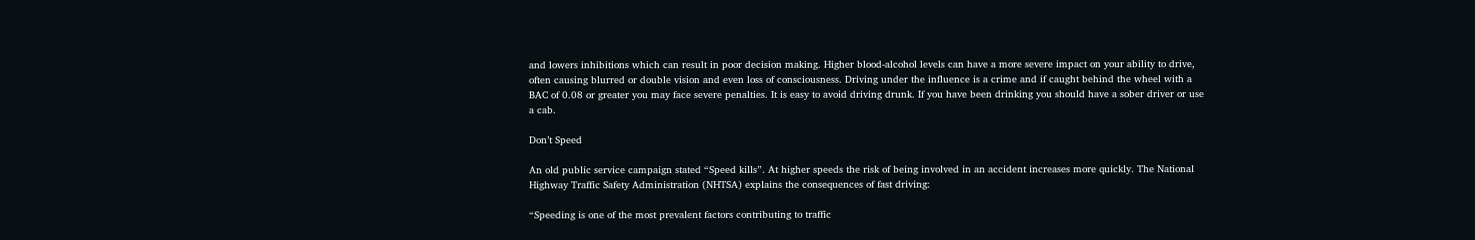and lowers inhibitions which can result in poor decision making. Higher blood-alcohol levels can have a more severe impact on your ability to drive, often causing blurred or double vision and even loss of consciousness. Driving under the influence is a crime and if caught behind the wheel with a BAC of 0.08 or greater you may face severe penalties. It is easy to avoid driving drunk. If you have been drinking you should have a sober driver or use a cab.

Don’t Speed

An old public service campaign stated “Speed kills”. At higher speeds the risk of being involved in an accident increases more quickly. The National Highway Traffic Safety Administration (NHTSA) explains the consequences of fast driving:

“Speeding is one of the most prevalent factors contributing to traffic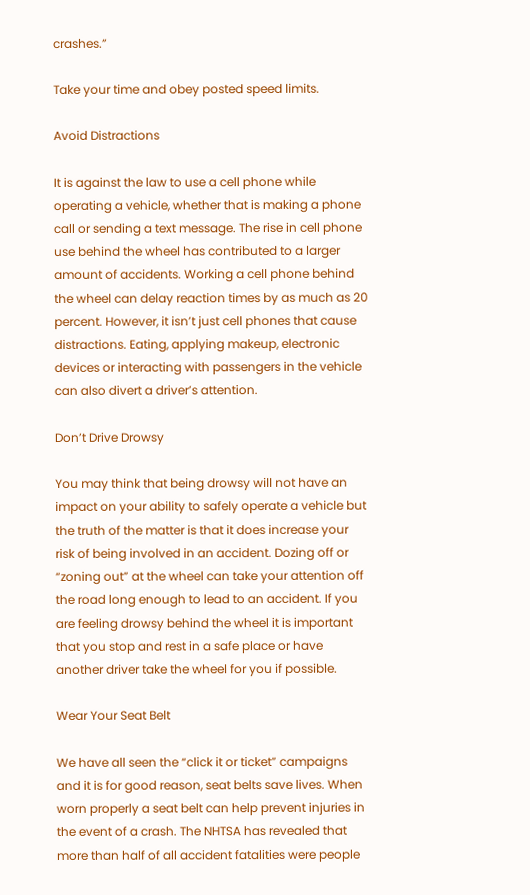crashes.”

Take your time and obey posted speed limits.

Avoid Distractions

It is against the law to use a cell phone while operating a vehicle, whether that is making a phone call or sending a text message. The rise in cell phone use behind the wheel has contributed to a larger amount of accidents. Working a cell phone behind the wheel can delay reaction times by as much as 20 percent. However, it isn’t just cell phones that cause distractions. Eating, applying makeup, electronic devices or interacting with passengers in the vehicle can also divert a driver’s attention.

Don’t Drive Drowsy

You may think that being drowsy will not have an impact on your ability to safely operate a vehicle but the truth of the matter is that it does increase your risk of being involved in an accident. Dozing off or “zoning out” at the wheel can take your attention off the road long enough to lead to an accident. If you are feeling drowsy behind the wheel it is important that you stop and rest in a safe place or have another driver take the wheel for you if possible.

Wear Your Seat Belt

We have all seen the “click it or ticket” campaigns and it is for good reason, seat belts save lives. When worn properly a seat belt can help prevent injuries in the event of a crash. The NHTSA has revealed that more than half of all accident fatalities were people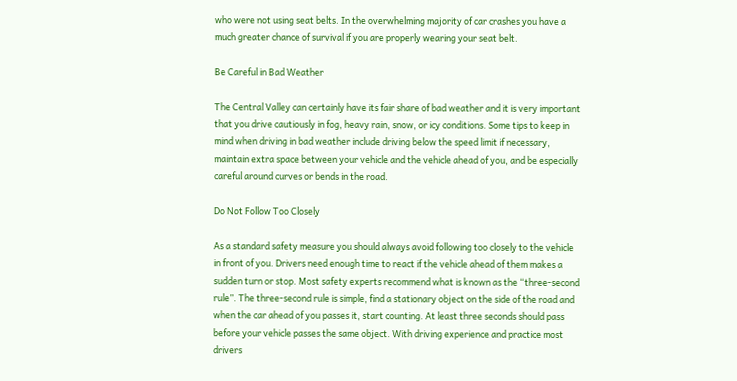who were not using seat belts. In the overwhelming majority of car crashes you have a much greater chance of survival if you are properly wearing your seat belt.

Be Careful in Bad Weather

The Central Valley can certainly have its fair share of bad weather and it is very important that you drive cautiously in fog, heavy rain, snow, or icy conditions. Some tips to keep in mind when driving in bad weather include driving below the speed limit if necessary, maintain extra space between your vehicle and the vehicle ahead of you, and be especially careful around curves or bends in the road.

Do Not Follow Too Closely

As a standard safety measure you should always avoid following too closely to the vehicle in front of you. Drivers need enough time to react if the vehicle ahead of them makes a sudden turn or stop. Most safety experts recommend what is known as the “three-second rule”. The three-second rule is simple, find a stationary object on the side of the road and when the car ahead of you passes it, start counting. At least three seconds should pass before your vehicle passes the same object. With driving experience and practice most drivers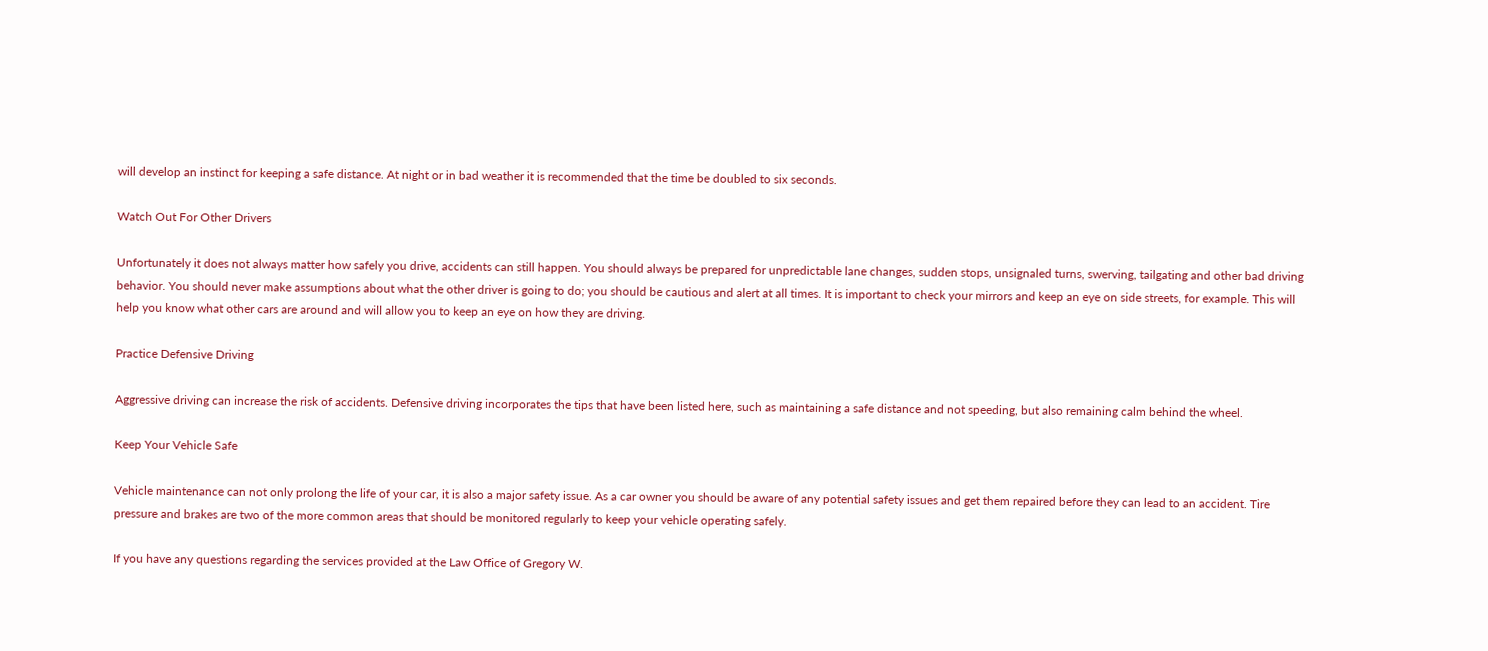will develop an instinct for keeping a safe distance. At night or in bad weather it is recommended that the time be doubled to six seconds.

Watch Out For Other Drivers

Unfortunately it does not always matter how safely you drive, accidents can still happen. You should always be prepared for unpredictable lane changes, sudden stops, unsignaled turns, swerving, tailgating and other bad driving behavior. You should never make assumptions about what the other driver is going to do; you should be cautious and alert at all times. It is important to check your mirrors and keep an eye on side streets, for example. This will help you know what other cars are around and will allow you to keep an eye on how they are driving.

Practice Defensive Driving

Aggressive driving can increase the risk of accidents. Defensive driving incorporates the tips that have been listed here, such as maintaining a safe distance and not speeding, but also remaining calm behind the wheel.

Keep Your Vehicle Safe

Vehicle maintenance can not only prolong the life of your car, it is also a major safety issue. As a car owner you should be aware of any potential safety issues and get them repaired before they can lead to an accident. Tire pressure and brakes are two of the more common areas that should be monitored regularly to keep your vehicle operating safely.

If you have any questions regarding the services provided at the Law Office of Gregory W.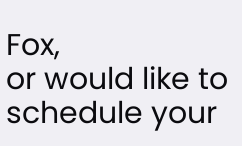Fox,
or would like to schedule your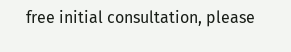free initial consultation, please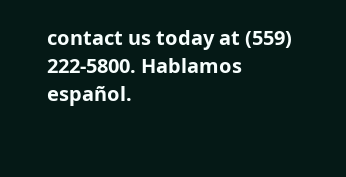contact us today at (559) 222-5800. Hablamos español.